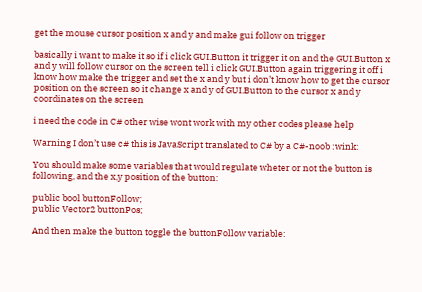get the mouse cursor position x and y and make gui follow on trigger

basically i want to make it so if i click GUI.Button it trigger it on and the GUI.Button x and y will follow cursor on the screen tell i click GUI.Button again triggering it off i know how make the trigger and set the x and y but i don’t know how to get the cursor position on the screen so it change x and y of GUI.Button to the cursor x and y coordinates on the screen

i need the code in C# other wise wont work with my other codes please help

Warning I don’t use c# this is JavaScript translated to C# by a C#-noob :wink:

You should make some variables that would regulate wheter or not the button is following, and the x,y position of the button:

public bool buttonFollow;
public Vector2 buttonPos;

And then make the button toggle the buttonFollow variable: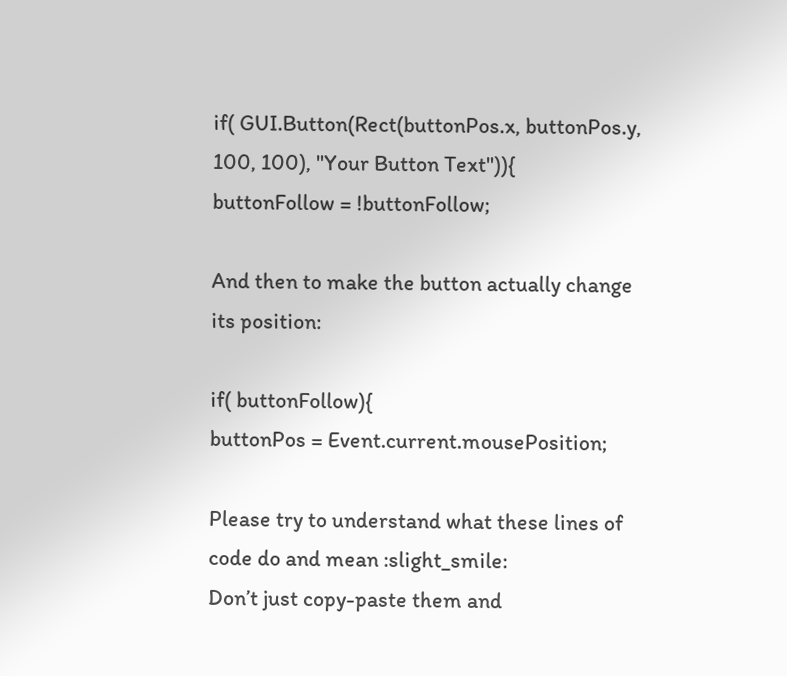if( GUI.Button(Rect(buttonPos.x, buttonPos.y, 100, 100), "Your Button Text")){
buttonFollow = !buttonFollow;

And then to make the button actually change its position:

if( buttonFollow){
buttonPos = Event.current.mousePosition;

Please try to understand what these lines of code do and mean :slight_smile:
Don’t just copy-paste them and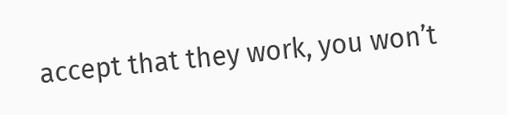accept that they work, you won’t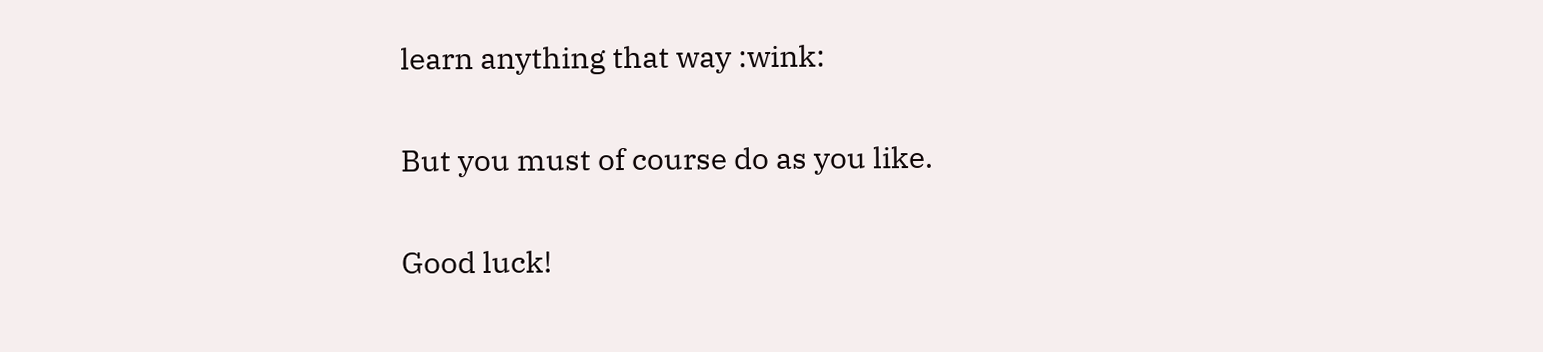learn anything that way :wink:

But you must of course do as you like.

Good luck!